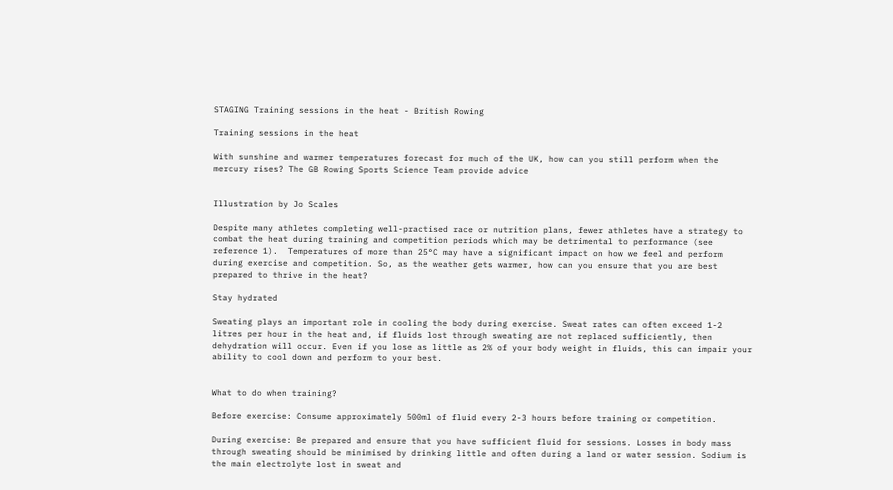STAGING Training sessions in the heat - British Rowing

Training sessions in the heat

With sunshine and warmer temperatures forecast for much of the UK, how can you still perform when the mercury rises? The GB Rowing Sports Science Team provide advice


Illustration by Jo Scales

Despite many athletes completing well-practised race or nutrition plans, fewer athletes have a strategy to combat the heat during training and competition periods which may be detrimental to performance (see reference 1).  Temperatures of more than 25°C may have a significant impact on how we feel and perform during exercise and competition. So, as the weather gets warmer, how can you ensure that you are best prepared to thrive in the heat?

Stay hydrated

Sweating plays an important role in cooling the body during exercise. Sweat rates can often exceed 1-2 litres per hour in the heat and, if fluids lost through sweating are not replaced sufficiently, then dehydration will occur. Even if you lose as little as 2% of your body weight in fluids, this can impair your ability to cool down and perform to your best.


What to do when training?

Before exercise: Consume approximately 500ml of fluid every 2-3 hours before training or competition.

During exercise: Be prepared and ensure that you have sufficient fluid for sessions. Losses in body mass through sweating should be minimised by drinking little and often during a land or water session. Sodium is the main electrolyte lost in sweat and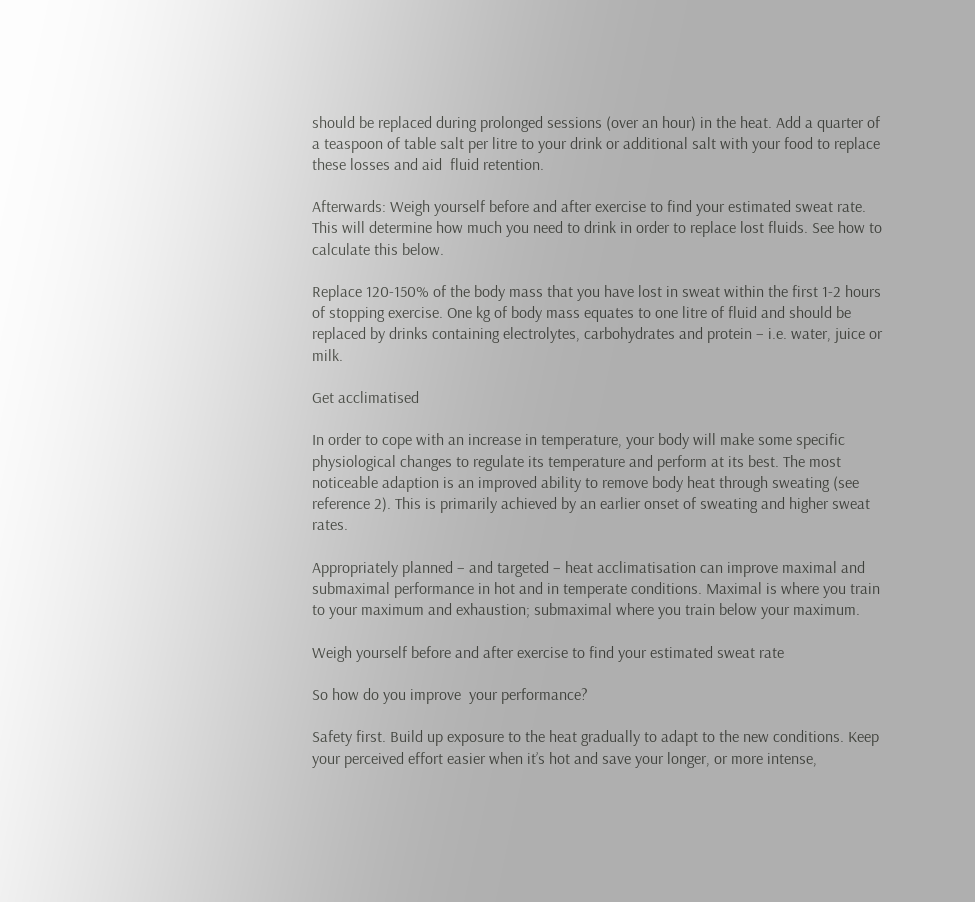should be replaced during prolonged sessions (over an hour) in the heat. Add a quarter of a teaspoon of table salt per litre to your drink or additional salt with your food to replace these losses and aid  fluid retention.

Afterwards: Weigh yourself before and after exercise to find your estimated sweat rate. This will determine how much you need to drink in order to replace lost fluids. See how to calculate this below.

Replace 120-150% of the body mass that you have lost in sweat within the first 1-2 hours of stopping exercise. One kg of body mass equates to one litre of fluid and should be replaced by drinks containing electrolytes, carbohydrates and protein – i.e. water, juice or milk.

Get acclimatised

In order to cope with an increase in temperature, your body will make some specific physiological changes to regulate its temperature and perform at its best. The most noticeable adaption is an improved ability to remove body heat through sweating (see reference 2). This is primarily achieved by an earlier onset of sweating and higher sweat rates.

Appropriately planned – and targeted – heat acclimatisation can improve maximal and submaximal performance in hot and in temperate conditions. Maximal is where you train to your maximum and exhaustion; submaximal where you train below your maximum.

Weigh yourself before and after exercise to find your estimated sweat rate

So how do you improve  your performance?

Safety first. Build up exposure to the heat gradually to adapt to the new conditions. Keep your perceived effort easier when it’s hot and save your longer, or more intense,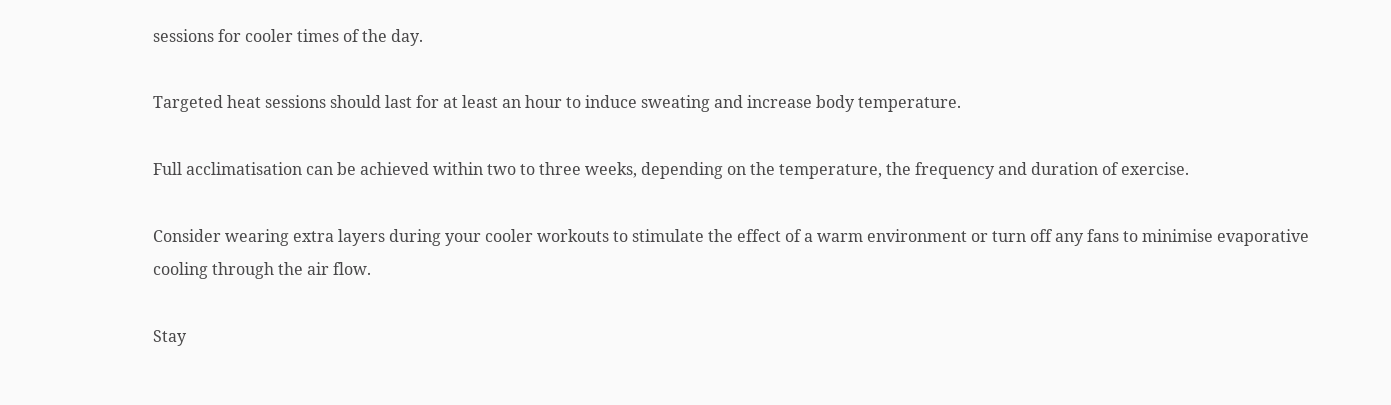sessions for cooler times of the day.

Targeted heat sessions should last for at least an hour to induce sweating and increase body temperature.

Full acclimatisation can be achieved within two to three weeks, depending on the temperature, the frequency and duration of exercise.

Consider wearing extra layers during your cooler workouts to stimulate the effect of a warm environment or turn off any fans to minimise evaporative cooling through the air flow.

Stay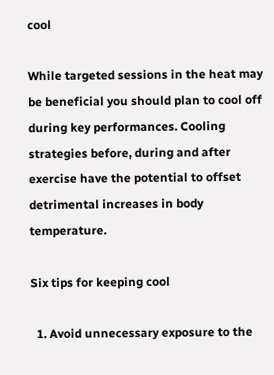cool

While targeted sessions in the heat may be beneficial you should plan to cool off during key performances. Cooling strategies before, during and after exercise have the potential to offset detrimental increases in body temperature.

Six tips for keeping cool

  1. Avoid unnecessary exposure to the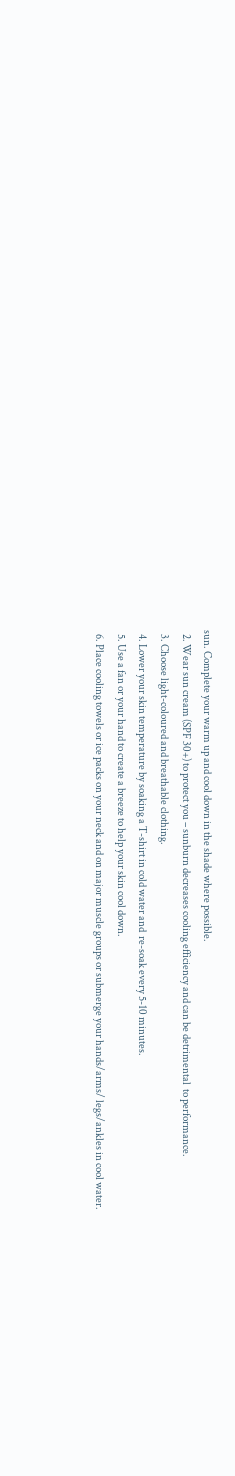sun. Complete your warm up and cool down in the shade where possible.
  2. Wear sun cream (SPF 30+) to protect you – sunburn decreases cooling efficiency and can be detrimental  to performance.
  3. Choose light-coloured and breathable clothing.
  4. Lower your skin temperature by soaking a T-shirt in cold water and  re-soak every 5-10 minutes.
  5. Use a fan or your hand to create a breeze to help your skin cool down.
  6. Place cooling towels or ice packs on your neck and on major muscle groups or submerge your hands/arms/ legs/ankles in cool water.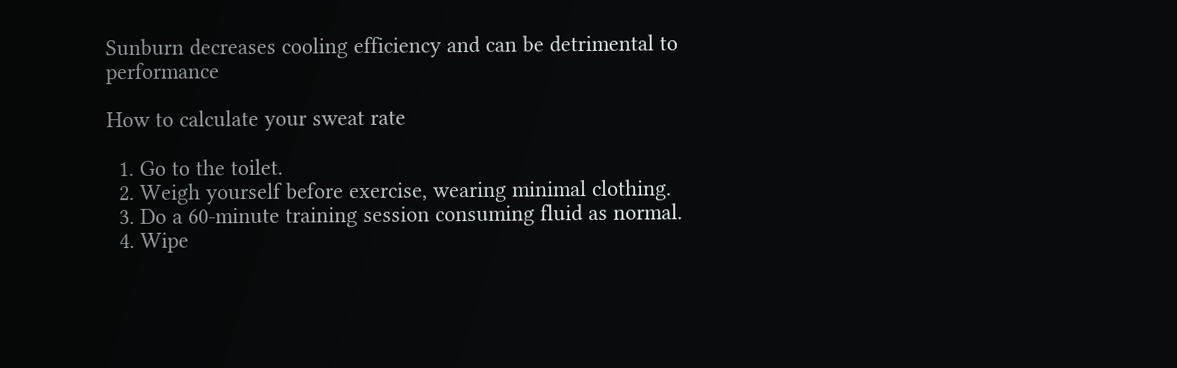Sunburn decreases cooling efficiency and can be detrimental to performance

How to calculate your sweat rate

  1. Go to the toilet.
  2. Weigh yourself before exercise, wearing minimal clothing.
  3. Do a 60-minute training session consuming fluid as normal.
  4. Wipe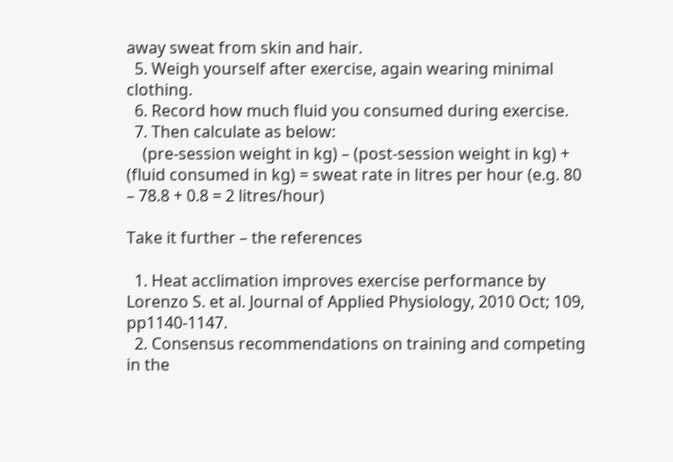away sweat from skin and hair.
  5. Weigh yourself after exercise, again wearing minimal clothing.
  6. Record how much fluid you consumed during exercise.
  7. Then calculate as below:
    (pre-session weight in kg) – (post-session weight in kg) + (fluid consumed in kg) = sweat rate in litres per hour (e.g. 80 – 78.8 + 0.8 = 2 litres/hour)

Take it further – the references

  1. Heat acclimation improves exercise performance by Lorenzo S. et al. Journal of Applied Physiology, 2010 Oct; 109, pp1140-1147.
  2. Consensus recommendations on training and competing in the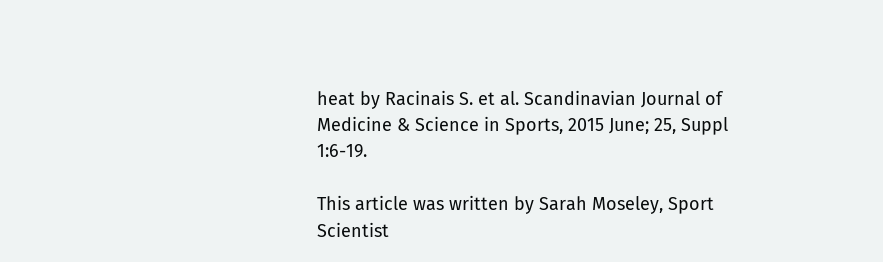heat by Racinais S. et al. Scandinavian Journal of Medicine & Science in Sports, 2015 June; 25, Suppl 1:6-19.

This article was written by Sarah Moseley, Sport Scientist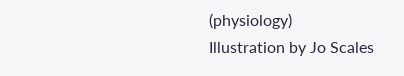(physiology)
Illustration by Jo Scales